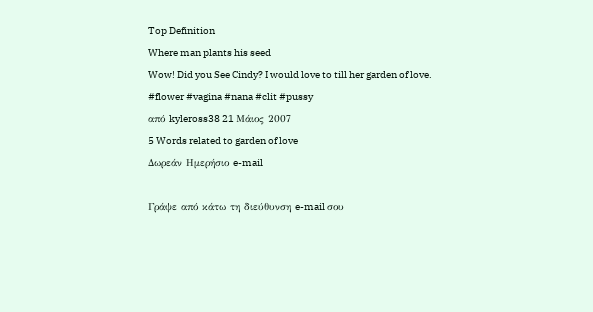Top Definition
Where man plants his seed
Wow! Did you See Cindy? I would love to till her garden of love.
#flower #vagina #nana #clit #pussy
από kyleross38 21 Μάιος 2007
5 Words related to garden of love
Δωρεάν Ημερήσιο e-mail

Γράψε από κάτω τη διεύθυνση e-mail σου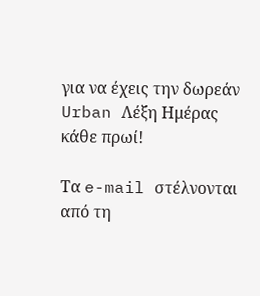για να έχεις την δωρεάν Urban Λέξη Ημέρας κάθε πρωί!

Τα e-mail στέλνονται από τη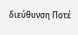διεύθυνση Ποτέ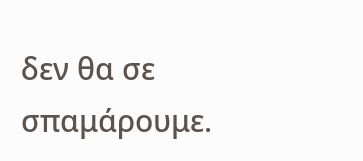δεν θα σε σπαμάρουμε.